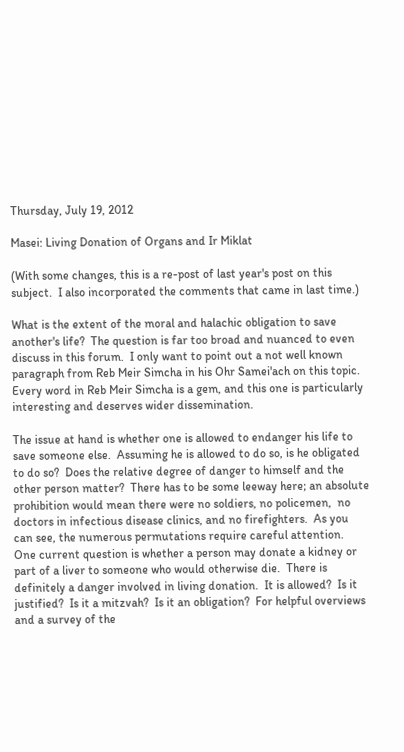Thursday, July 19, 2012

Masei: Living Donation of Organs and Ir Miklat

(With some changes, this is a re-post of last year's post on this subject.  I also incorporated the comments that came in last time.)

What is the extent of the moral and halachic obligation to save another's life?  The question is far too broad and nuanced to even discuss in this forum.  I only want to point out a not well known paragraph from Reb Meir Simcha in his Ohr Samei'ach on this topic.  Every word in Reb Meir Simcha is a gem, and this one is particularly interesting and deserves wider dissemination.

The issue at hand is whether one is allowed to endanger his life to save someone else.  Assuming he is allowed to do so, is he obligated to do so?  Does the relative degree of danger to himself and the other person matter?  There has to be some leeway here; an absolute prohibition would mean there were no soldiers, no policemen,  no doctors in infectious disease clinics, and no firefighters.  As you can see, the numerous permutations require careful attention.   One current question is whether a person may donate a kidney or part of a liver to someone who would otherwise die.  There is definitely a danger involved in living donation.  It is allowed?  Is it justified?  Is it a mitzvah?  Is it an obligation?  For helpful overviews and a survey of the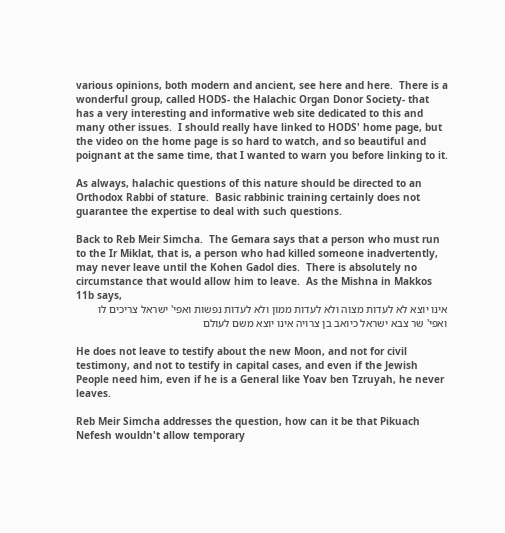various opinions, both modern and ancient, see here and here.  There is a wonderful group, called HODS- the Halachic Organ Donor Society- that has a very interesting and informative web site dedicated to this and many other issues.  I should really have linked to HODS' home page, but the video on the home page is so hard to watch, and so beautiful and poignant at the same time, that I wanted to warn you before linking to it.

As always, halachic questions of this nature should be directed to an Orthodox Rabbi of stature.  Basic rabbinic training certainly does not guarantee the expertise to deal with such questions.

Back to Reb Meir Simcha.  The Gemara says that a person who must run to the Ir Miklat, that is, a person who had killed someone inadvertently, may never leave until the Kohen Gadol dies.  There is absolutely no circumstance that would allow him to leave.  As the Mishna in Makkos 11b says,
אינו יוצא לא לעדות מצוה ולא לעדות ממון ולא לעדות נפשות ואפי' ישראל צריכים לו ואפי' שר צבא ישראל כיואב בן צרויה אינו יוצא משם לעולם

He does not leave to testify about the new Moon, and not for civil testimony, and not to testify in capital cases, and even if the Jewish People need him, even if he is a General like Yoav ben Tzruyah, he never leaves.

Reb Meir Simcha addresses the question, how can it be that Pikuach Nefesh wouldn't allow temporary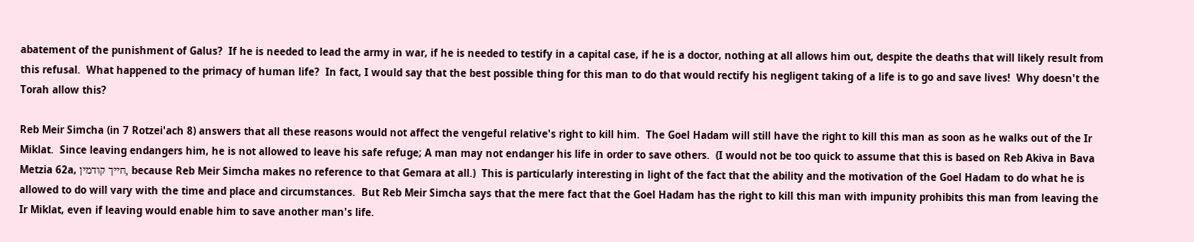abatement of the punishment of Galus?  If he is needed to lead the army in war, if he is needed to testify in a capital case, if he is a doctor, nothing at all allows him out, despite the deaths that will likely result from this refusal.  What happened to the primacy of human life?  In fact, I would say that the best possible thing for this man to do that would rectify his negligent taking of a life is to go and save lives!  Why doesn't the Torah allow this?

Reb Meir Simcha (in 7 Rotzei'ach 8) answers that all these reasons would not affect the vengeful relative's right to kill him.  The Goel Hadam will still have the right to kill this man as soon as he walks out of the Ir Miklat.  Since leaving endangers him, he is not allowed to leave his safe refuge; A man may not endanger his life in order to save others.  (I would not be too quick to assume that this is based on Reb Akiva in Bava Metzia 62a, חייך קודמין, because Reb Meir Simcha makes no reference to that Gemara at all.)  This is particularly interesting in light of the fact that the ability and the motivation of the Goel Hadam to do what he is allowed to do will vary with the time and place and circumstances.  But Reb Meir Simcha says that the mere fact that the Goel Hadam has the right to kill this man with impunity prohibits this man from leaving the Ir Miklat, even if leaving would enable him to save another man's life.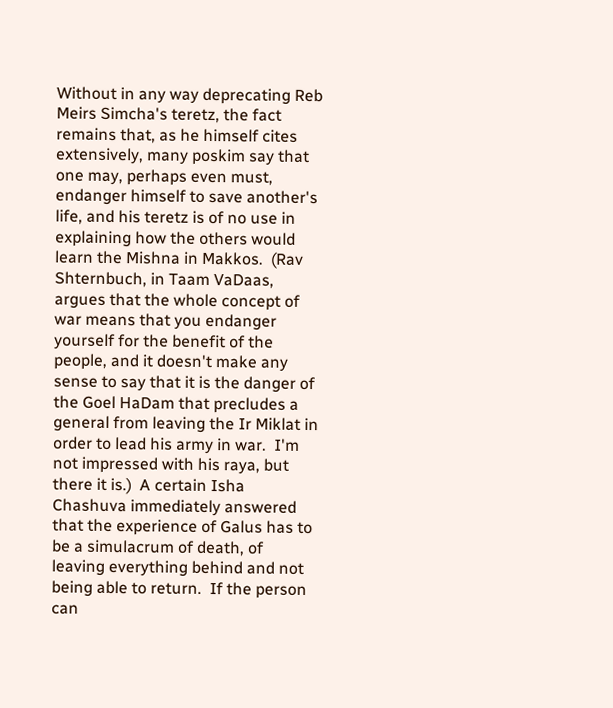Without in any way deprecating Reb Meirs Simcha's teretz, the fact remains that, as he himself cites extensively, many poskim say that one may, perhaps even must, endanger himself to save another's life, and his teretz is of no use in explaining how the others would learn the Mishna in Makkos.  (Rav Shternbuch, in Taam VaDaas, argues that the whole concept of war means that you endanger yourself for the benefit of the people, and it doesn't make any sense to say that it is the danger of the Goel HaDam that precludes a general from leaving the Ir Miklat in order to lead his army in war.  I'm not impressed with his raya, but there it is.)  A certain Isha Chashuva immediately answered that the experience of Galus has to be a simulacrum of death, of leaving everything behind and not being able to return.  If the person can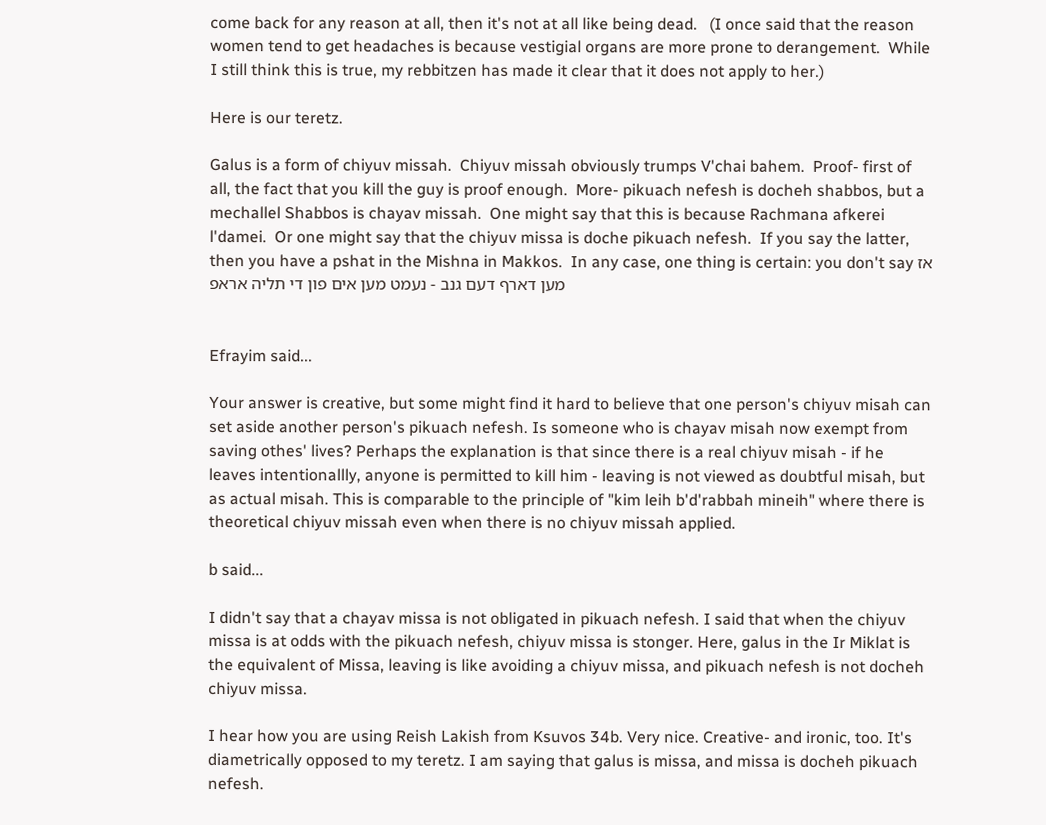come back for any reason at all, then it's not at all like being dead.   (I once said that the reason women tend to get headaches is because vestigial organs are more prone to derangement.  While I still think this is true, my rebbitzen has made it clear that it does not apply to her.)

Here is our teretz.

Galus is a form of chiyuv missah.  Chiyuv missah obviously trumps V'chai bahem.  Proof- first of all, the fact that you kill the guy is proof enough.  More- pikuach nefesh is docheh shabbos, but a mechallel Shabbos is chayav missah.  One might say that this is because Rachmana afkerei l'damei.  Or one might say that the chiyuv missa is doche pikuach nefesh.  If you say the latter, then you have a pshat in the Mishna in Makkos.  In any case, one thing is certain: you don't say אז מען דארף דעם גנב - נעמט מען אים פון די תליה אראפ


Efrayim said...

Your answer is creative, but some might find it hard to believe that one person's chiyuv misah can set aside another person's pikuach nefesh. Is someone who is chayav misah now exempt from saving othes' lives? Perhaps the explanation is that since there is a real chiyuv misah - if he leaves intentionallly, anyone is permitted to kill him - leaving is not viewed as doubtful misah, but as actual misah. This is comparable to the principle of "kim leih b'd'rabbah mineih" where there is theoretical chiyuv missah even when there is no chiyuv missah applied.

b said...

I didn't say that a chayav missa is not obligated in pikuach nefesh. I said that when the chiyuv missa is at odds with the pikuach nefesh, chiyuv missa is stonger. Here, galus in the Ir Miklat is the equivalent of Missa, leaving is like avoiding a chiyuv missa, and pikuach nefesh is not docheh chiyuv missa.

I hear how you are using Reish Lakish from Ksuvos 34b. Very nice. Creative- and ironic, too. It's diametrically opposed to my teretz. I am saying that galus is missa, and missa is docheh pikuach nefesh.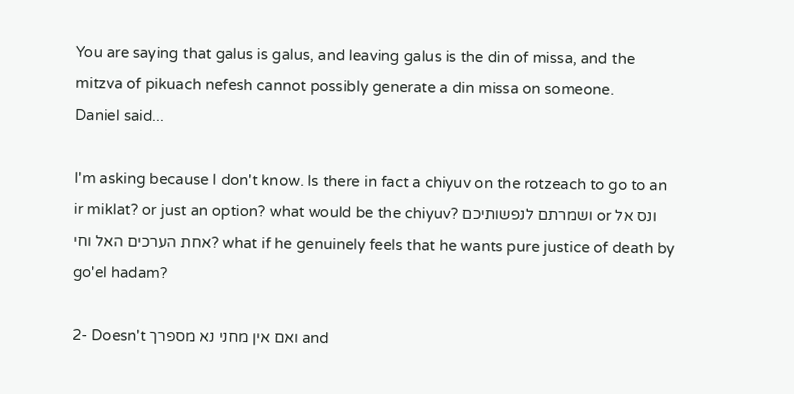You are saying that galus is galus, and leaving galus is the din of missa, and the mitzva of pikuach nefesh cannot possibly generate a din missa on someone.
Daniel said...

I'm asking because I don't know. Is there in fact a chiyuv on the rotzeach to go to an ir miklat? or just an option? what would be the chiyuv? ושמרתם לנפשותיכם or ונס אל אחת הערכים האל וחי? what if he genuinely feels that he wants pure justice of death by go'el hadam?

2- Doesn't ואם אין מחני נא מספרך and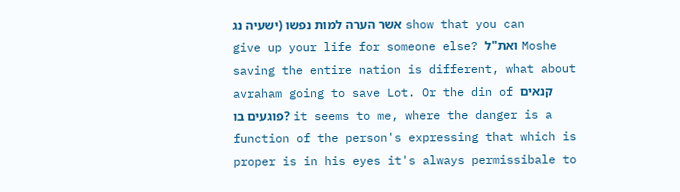אשר הערה למות נפשו (ישעיה נג show that you can give up your life for someone else? ואת"ל Moshe saving the entire nation is different, what about avraham going to save Lot. Or the din of קנאים פוגעים בו? it seems to me, where the danger is a function of the person's expressing that which is proper is in his eyes it's always permissibale to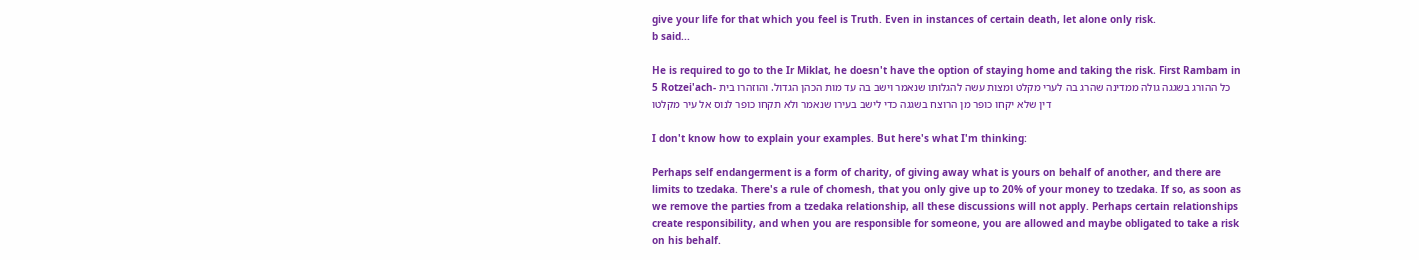give your life for that which you feel is Truth. Even in instances of certain death, let alone only risk.
b said...

He is required to go to the Ir Miklat, he doesn't have the option of staying home and taking the risk. First Rambam in 5 Rotzei'ach- כל ההורג בשגגה גולה ממדינה שהרג בה לערי מקלט ומצות עשה להגלותו שנאמר וישב בה עד מות הכהן הגדול. והוזהרו בית דין שלא יקחו כופר מן הרוצח בשגגה כדי לישב בעירו שנאמר ולא תקחו כופר לנוס אל עיר מקלטו

I don't know how to explain your examples. But here's what I'm thinking:

Perhaps self endangerment is a form of charity, of giving away what is yours on behalf of another, and there are limits to tzedaka. There's a rule of chomesh, that you only give up to 20% of your money to tzedaka. If so, as soon as we remove the parties from a tzedaka relationship, all these discussions will not apply. Perhaps certain relationships create responsibility, and when you are responsible for someone, you are allowed and maybe obligated to take a risk on his behalf.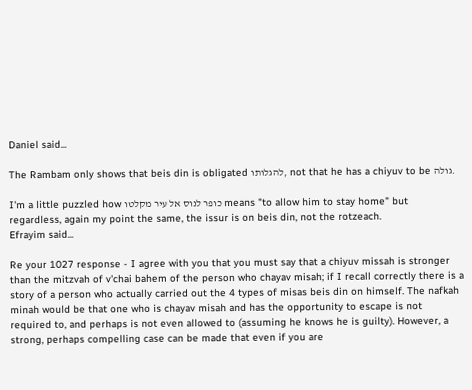Daniel said...

The Rambam only shows that beis din is obligated להגלותו, not that he has a chiyuv to be גולה.

I'm a little puzzled how כופר לנוס אל עיר מקלטו means "to allow him to stay home" but regardless, again my point the same, the issur is on beis din, not the rotzeach.
Efrayim said...

Re your 1027 response - I agree with you that you must say that a chiyuv missah is stronger than the mitzvah of v'chai bahem of the person who chayav misah; if I recall correctly there is a story of a person who actually carried out the 4 types of misas beis din on himself. The nafkah minah would be that one who is chayav misah and has the opportunity to escape is not required to, and perhaps is not even allowed to (assuming he knows he is guilty). However, a strong, perhaps compelling case can be made that even if you are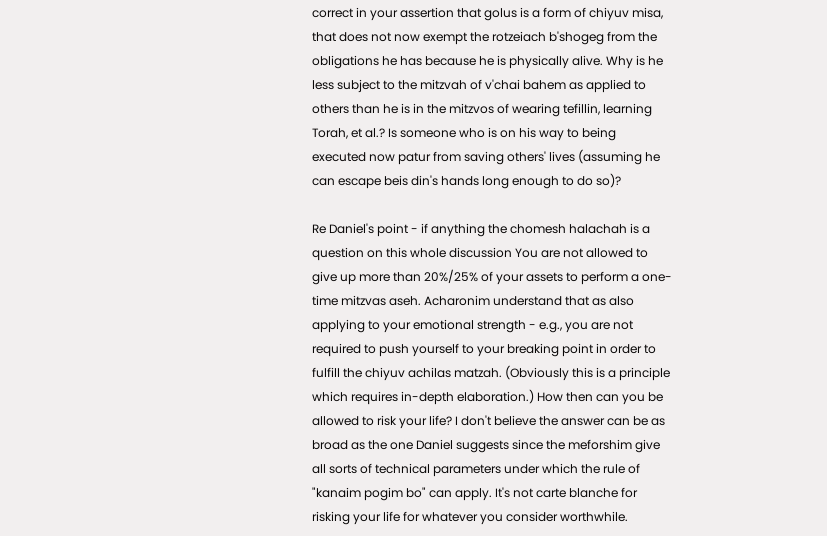correct in your assertion that golus is a form of chiyuv misa, that does not now exempt the rotzeiach b'shogeg from the obligations he has because he is physically alive. Why is he less subject to the mitzvah of v'chai bahem as applied to others than he is in the mitzvos of wearing tefillin, learning Torah, et al.? Is someone who is on his way to being executed now patur from saving others' lives (assuming he can escape beis din's hands long enough to do so)?

Re Daniel's point - if anything the chomesh halachah is a question on this whole discussion You are not allowed to give up more than 20%/25% of your assets to perform a one-time mitzvas aseh. Acharonim understand that as also applying to your emotional strength - e.g., you are not required to push yourself to your breaking point in order to fulfill the chiyuv achilas matzah. (Obviously this is a principle which requires in-depth elaboration.) How then can you be allowed to risk your life? I don't believe the answer can be as broad as the one Daniel suggests since the meforshim give all sorts of technical parameters under which the rule of "kanaim pogim bo" can apply. It's not carte blanche for risking your life for whatever you consider worthwhile.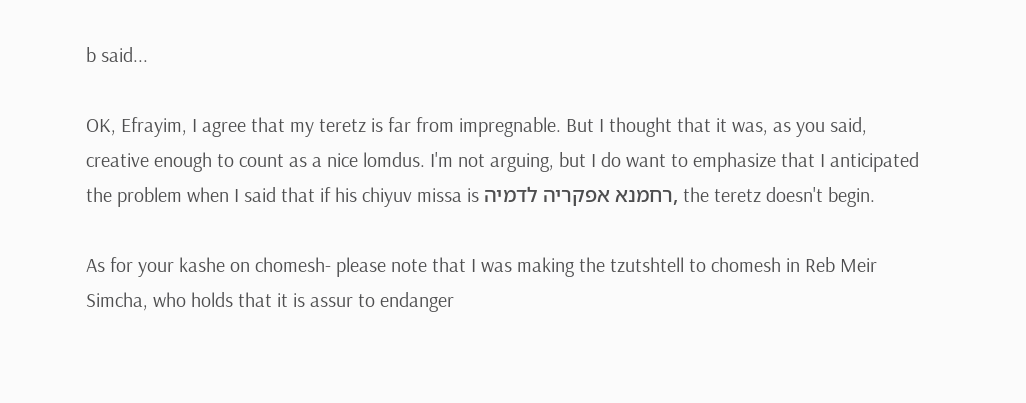b said...

OK, Efrayim, I agree that my teretz is far from impregnable. But I thought that it was, as you said, creative enough to count as a nice lomdus. I'm not arguing, but I do want to emphasize that I anticipated the problem when I said that if his chiyuv missa is רחמנא אפקריה לדמיה, the teretz doesn't begin.

As for your kashe on chomesh- please note that I was making the tzutshtell to chomesh in Reb Meir Simcha, who holds that it is assur to endanger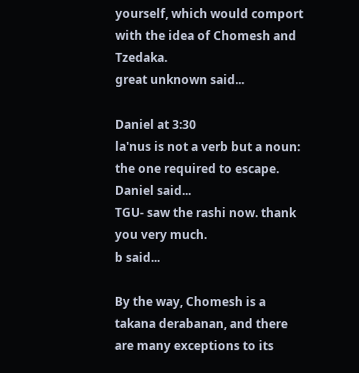yourself, which would comport with the idea of Chomesh and Tzedaka.
great unknown said...

Daniel at 3:30
la'nus is not a verb but a noun: the one required to escape.
Daniel said...
TGU- saw the rashi now. thank you very much.
b said...

By the way, Chomesh is a takana derabanan, and there are many exceptions to its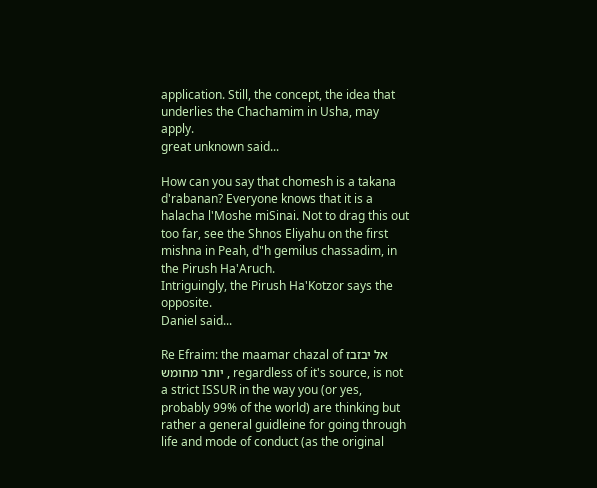application. Still, the concept, the idea that underlies the Chachamim in Usha, may apply.
great unknown said...

How can you say that chomesh is a takana d'rabanan? Everyone knows that it is a halacha l'Moshe miSinai. Not to drag this out too far, see the Shnos Eliyahu on the first mishna in Peah, d"h gemilus chassadim, in the Pirush Ha'Aruch.
Intriguingly, the Pirush Ha'Kotzor says the opposite.
Daniel said...

Re Efraim: the maamar chazal of אל יבזבז יותר מחומש , regardless of it's source, is not a strict ISSUR in the way you (or yes, probably 99% of the world) are thinking but rather a general guidleine for going through life and mode of conduct (as the original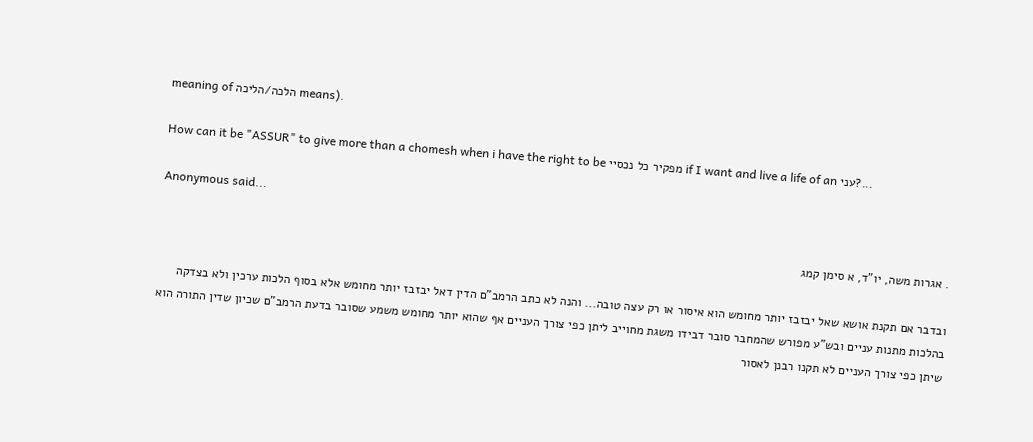meaning of הלכה/הליכה means).

How can it be "ASSUR" to give more than a chomesh when i have the right to be מפקיר כל נכסיי if I want and live a life of an עני?...

Anonymous said...

. אגרות משה, יו"ד, א סימן קמג

ובדבר אם תקנת אושא שאל יבזבז יותר מחומש הוא איסור או רק עצה טובה... והנה לא כתב הרמב"ם הדין דאל יבזבז יותר מחומש אלא בסוף הלכות ערכין ולא בצדקה בהלכות מתנות עניים ובש"ע מפורש שהמחבר סובר דבידו משגת מחוייב ליתן כפי צורך העניים אף שהוא יותר מחומש משמע שסובר בדעת הרמב"ם שכיון שדין התורה הוא שיתן כפי צורך העניים לא תקנו רבנן לאסור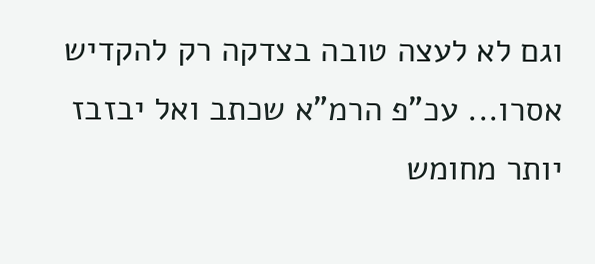וגם לא לעצה טובה בצדקה רק להקדיש אסרו... עכ"פ הרמ"א שכתב ואל יבזבז יותר מחומש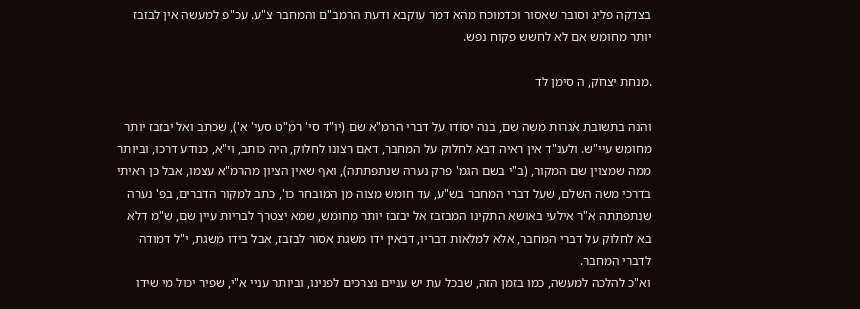בצדקה פליג וסובר שאסור וכדמוכח מהא דמר עוקבא ודעת הרמב"ם והמחבר צ"ע. עכ"פ למעשה אין לבזבז יותר מחומש אם לא לחשש פקוח נפש.

.מנחת יצחק, ה סימן לד

והנה בתשובת אגרות משה שם, בנה יסודו על דברי הרמ"א שם (יו"ד סי' רמ"ט סעי' א'), שכתב ואל יבזבז יותר מחומש עיי"ש. ולענ"ד אין ראיה דבא לחלוק על המחבר, דאם רצונו לחלוק, היה כותב, וי"א, כנודע דרכו, וביותר ממה שמצוין שם המקור, (ב"י בשם הגמ' פרק נערה שנתפתתה), ואף שאין הציון מהרמ"א עצמו, אבל כן ראיתי בדרכי משה השלם, שעל דברי המחבר בש"ע, עד חומש מצוה מן המובחר כו', כתב למקור הדברים, בפ' נערה שנתפתתה א"ר אילעי באושא התקינו המבזבז אל יבזבז יותר מחומש, שמא יצטרך לבריות עיין שם, ש"מ דלא בא לחלוק על דברי המחבר, אלא למלאות דבריו, דבאין ידו משגת אסור לבזבז, אבל בידו משגת, י"ל דמודה לדברי המחבר.
וא"כ להלכה למעשה, כמו בזמן הזה, שבכל עת יש עניים נצרכים לפנינו, וביותר עניי א"י, שפיר יכול מי שידו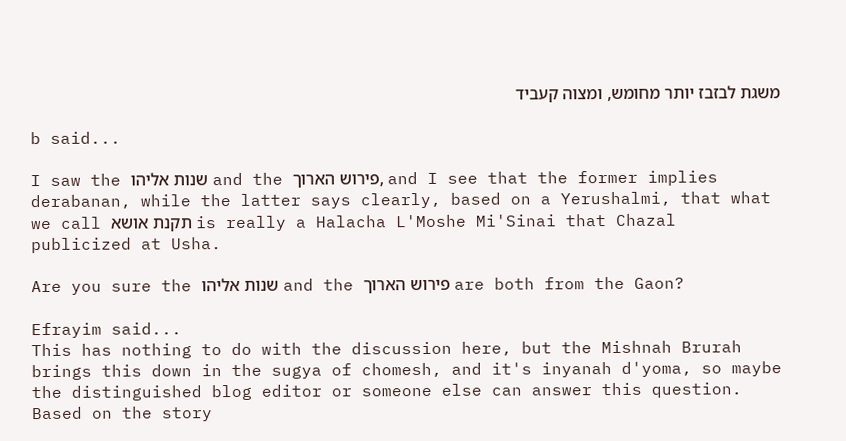משגת לבזבז יותר מחומש, ומצוה קעביד

b said...

I saw the שנות אליהו and the פירוש הארוך, and I see that the former implies derabanan, while the latter says clearly, based on a Yerushalmi, that what we call תקנת אושא is really a Halacha L'Moshe Mi'Sinai that Chazal publicized at Usha.

Are you sure the שנות אליהו and the פירוש הארוך are both from the Gaon?

Efrayim said...
This has nothing to do with the discussion here, but the Mishnah Brurah brings this down in the sugya of chomesh, and it's inyanah d'yoma, so maybe the distinguished blog editor or someone else can answer this question. Based on the story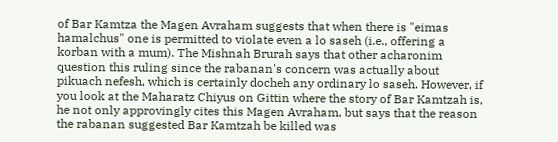of Bar Kamtza the Magen Avraham suggests that when there is "eimas hamalchus" one is permitted to violate even a lo saseh (i.e., offering a korban with a mum). The Mishnah Brurah says that other acharonim question this ruling since the rabanan's concern was actually about pikuach nefesh, which is certainly docheh any ordinary lo saseh. However, if you look at the Maharatz Chiyus on Gittin where the story of Bar Kamtzah is, he not only approvingly cites this Magen Avraham, but says that the reason the rabanan suggested Bar Kamtzah be killed was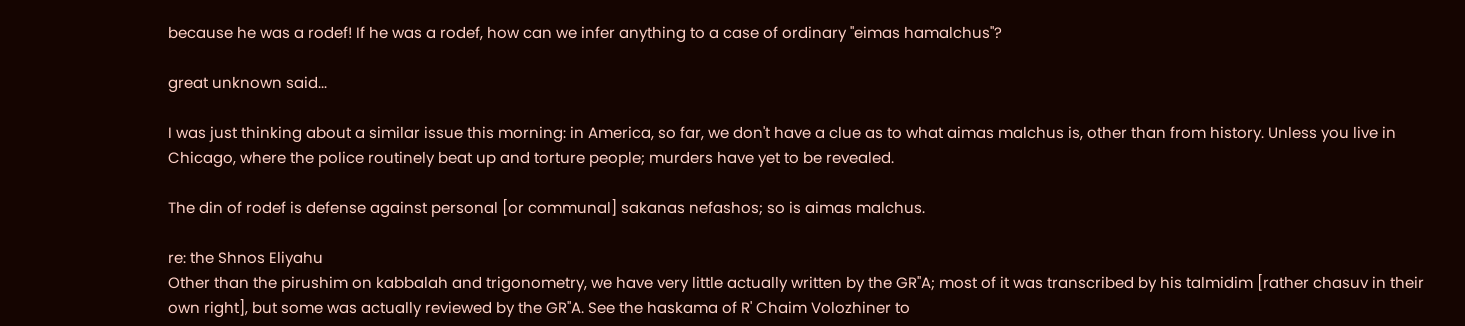because he was a rodef! If he was a rodef, how can we infer anything to a case of ordinary "eimas hamalchus"?

great unknown said...

I was just thinking about a similar issue this morning: in America, so far, we don't have a clue as to what aimas malchus is, other than from history. Unless you live in Chicago, where the police routinely beat up and torture people; murders have yet to be revealed.

The din of rodef is defense against personal [or communal] sakanas nefashos; so is aimas malchus.

re: the Shnos Eliyahu
Other than the pirushim on kabbalah and trigonometry, we have very little actually written by the GR"A; most of it was transcribed by his talmidim [rather chasuv in their own right], but some was actually reviewed by the GR"A. See the haskama of R' Chaim Volozhiner to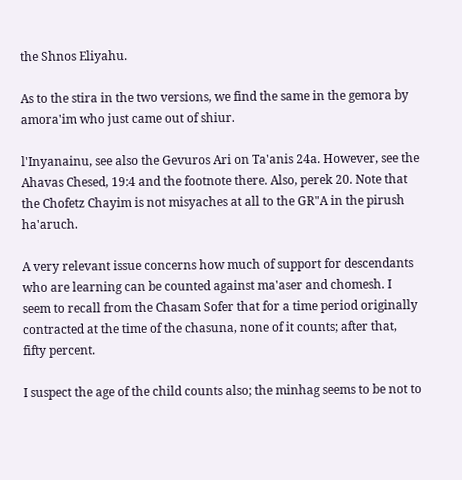the Shnos Eliyahu.

As to the stira in the two versions, we find the same in the gemora by amora'im who just came out of shiur.

l'Inyanainu, see also the Gevuros Ari on Ta'anis 24a. However, see the Ahavas Chesed, 19:4 and the footnote there. Also, perek 20. Note that the Chofetz Chayim is not misyaches at all to the GR"A in the pirush ha'aruch.

A very relevant issue concerns how much of support for descendants who are learning can be counted against ma'aser and chomesh. I seem to recall from the Chasam Sofer that for a time period originally contracted at the time of the chasuna, none of it counts; after that, fifty percent.

I suspect the age of the child counts also; the minhag seems to be not to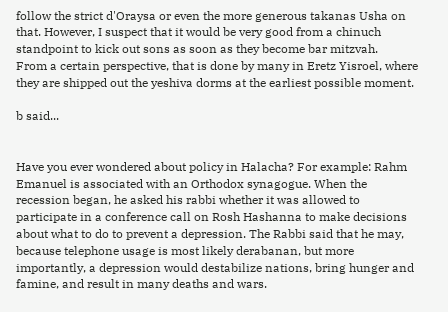follow the strict d'Oraysa or even the more generous takanas Usha on that. However, I suspect that it would be very good from a chinuch standpoint to kick out sons as soon as they become bar mitzvah.
From a certain perspective, that is done by many in Eretz Yisroel, where they are shipped out the yeshiva dorms at the earliest possible moment.

b said...


Have you ever wondered about policy in Halacha? For example: Rahm Emanuel is associated with an Orthodox synagogue. When the recession began, he asked his rabbi whether it was allowed to participate in a conference call on Rosh Hashanna to make decisions about what to do to prevent a depression. The Rabbi said that he may, because telephone usage is most likely derabanan, but more importantly, a depression would destabilize nations, bring hunger and famine, and result in many deaths and wars.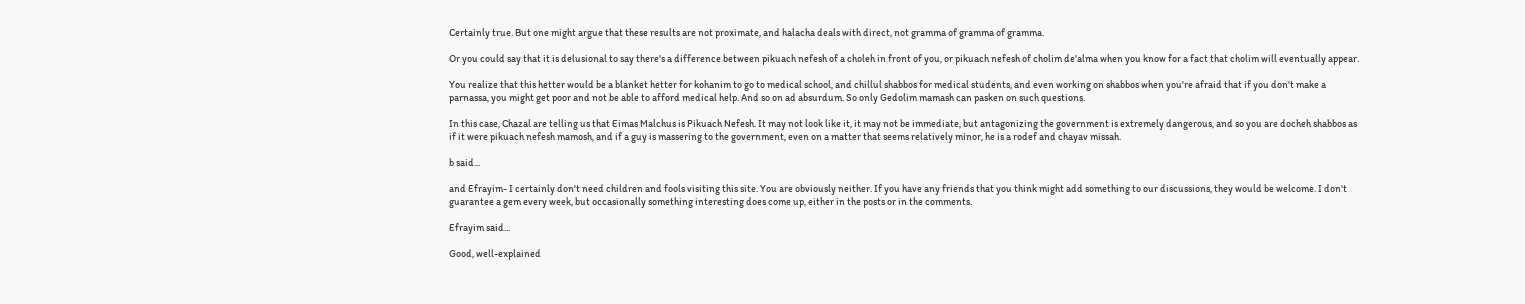Certainly true. But one might argue that these results are not proximate, and halacha deals with direct, not gramma of gramma of gramma.

Or you could say that it is delusional to say there's a difference between pikuach nefesh of a choleh in front of you, or pikuach nefesh of cholim de'alma when you know for a fact that cholim will eventually appear.

You realize that this hetter would be a blanket hetter for kohanim to go to medical school, and chillul shabbos for medical students, and even working on shabbos when you're afraid that if you don't make a parnassa, you might get poor and not be able to afford medical help. And so on ad absurdum. So only Gedolim mamash can pasken on such questions.

In this case, Chazal are telling us that Eimas Malchus is Pikuach Nefesh. It may not look like it, it may not be immediate, but antagonizing the government is extremely dangerous, and so you are docheh shabbos as if it were pikuach nefesh mamosh, and if a guy is massering to the government, even on a matter that seems relatively minor, he is a rodef and chayav missah.

b said...

and Efrayim- I certainly don't need children and fools visiting this site. You are obviously neither. If you have any friends that you think might add something to our discussions, they would be welcome. I don't guarantee a gem every week, but occasionally something interesting does come up, either in the posts or in the comments.

Efrayim said...

Good, well-explained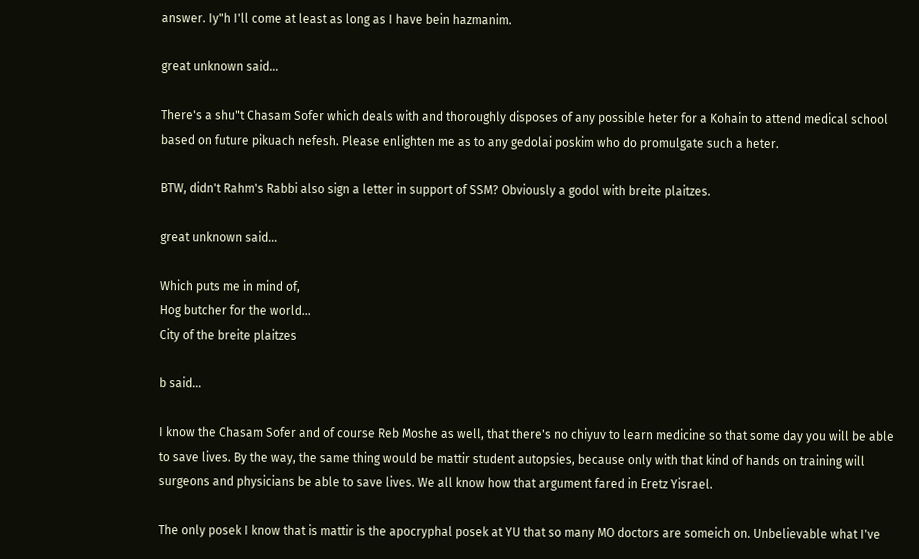answer. Iy"h I'll come at least as long as I have bein hazmanim.

great unknown said...

There's a shu"t Chasam Sofer which deals with and thoroughly disposes of any possible heter for a Kohain to attend medical school based on future pikuach nefesh. Please enlighten me as to any gedolai poskim who do promulgate such a heter.

BTW, didn't Rahm's Rabbi also sign a letter in support of SSM? Obviously a godol with breite plaitzes.

great unknown said...

Which puts me in mind of,
Hog butcher for the world...
City of the breite plaitzes

b said...

I know the Chasam Sofer and of course Reb Moshe as well, that there's no chiyuv to learn medicine so that some day you will be able to save lives. By the way, the same thing would be mattir student autopsies, because only with that kind of hands on training will surgeons and physicians be able to save lives. We all know how that argument fared in Eretz Yisrael.

The only posek I know that is mattir is the apocryphal posek at YU that so many MO doctors are someich on. Unbelievable what I've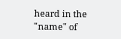heard in the "name" of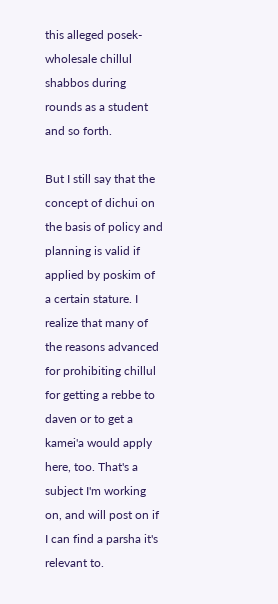this alleged posek- wholesale chillul shabbos during rounds as a student and so forth.

But I still say that the concept of dichui on the basis of policy and planning is valid if applied by poskim of a certain stature. I realize that many of the reasons advanced for prohibiting chillul for getting a rebbe to daven or to get a kamei'a would apply here, too. That's a subject I'm working on, and will post on if I can find a parsha it's relevant to.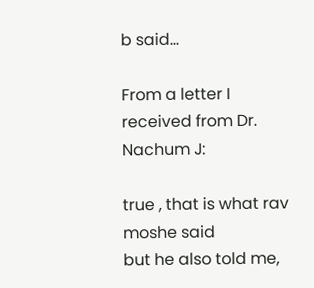b said...

From a letter I received from Dr. Nachum J:

true , that is what rav moshe said
but he also told me,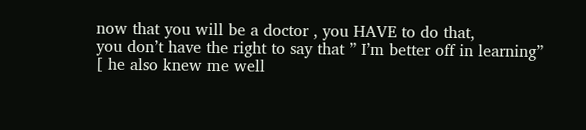now that you will be a doctor , you HAVE to do that,
you don’t have the right to say that ” I’m better off in learning”
[ he also knew me well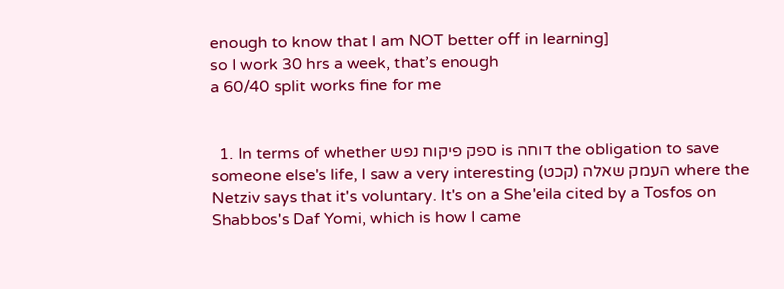enough to know that I am NOT better off in learning]
so I work 30 hrs a week, that’s enough
a 60/40 split works fine for me


  1. In terms of whether ספק פיקוח נפש is דוחה the obligation to save someone else's life, I saw a very interesting (העמק שאלה (קכט where the Netziv says that it's voluntary. It's on a She'eila cited by a Tosfos on Shabbos's Daf Yomi, which is how I came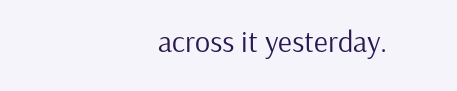across it yesterday.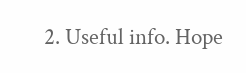2. Useful info. Hope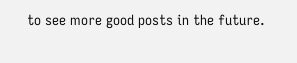to see more good posts in the future.